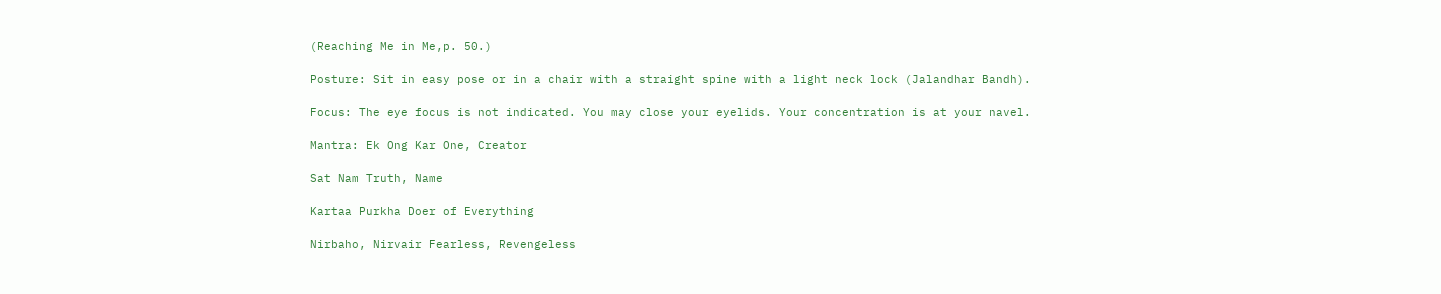(Reaching Me in Me,p. 50.)

Posture: Sit in easy pose or in a chair with a straight spine with a light neck lock (Jalandhar Bandh).

Focus: The eye focus is not indicated. You may close your eyelids. Your concentration is at your navel.

Mantra: Ek Ong Kar One, Creator

Sat Nam Truth, Name

Kartaa Purkha Doer of Everything

Nirbaho, Nirvair Fearless, Revengeless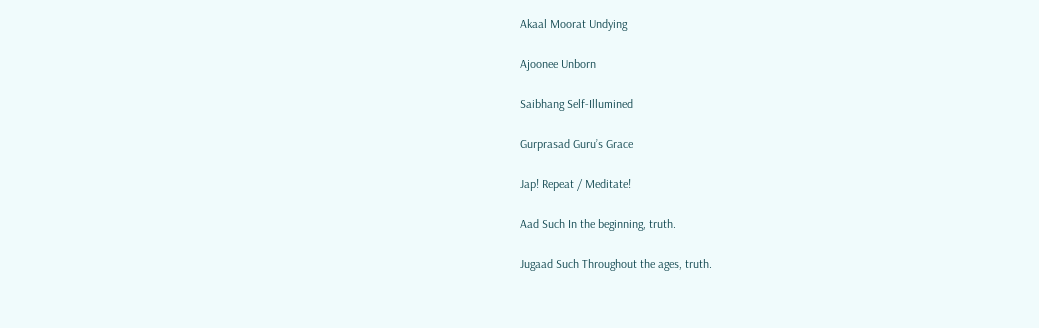Akaal Moorat Undying

Ajoonee Unborn

Saibhang Self-Illumined

Gurprasad Guru’s Grace

Jap! Repeat / Meditate!

Aad Such In the beginning, truth.

Jugaad Such Throughout the ages, truth.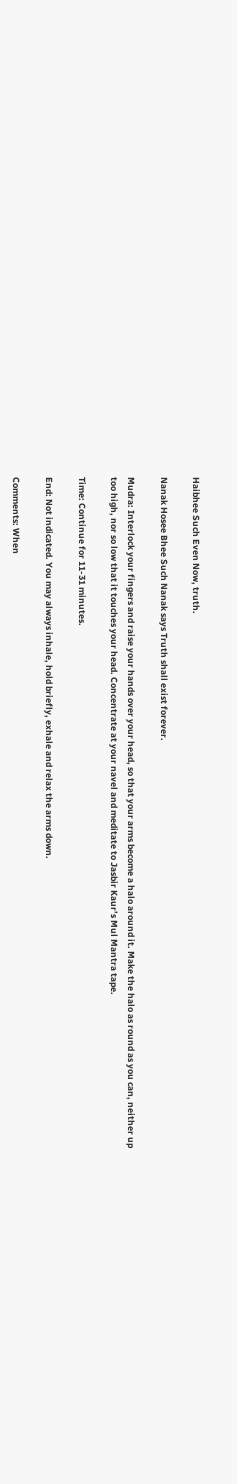Haibhee Such Even Now, truth.

Nanak Hosee Bhee Such Nanak says Truth shall exist forever.

Mudra: Interlock your fingers and raise your hands over your head, so that your arms become a halo around it. Make the halo as round as you can, neither up too high, nor so low that it touches your head. Concentrate at your navel and meditate to Jasbir Kaur’s Mul Mantra tape.

Time: Continue for 11-31 minutes.

End: Not indicated. You may always inhale, hold briefly, exhale and relax the arms down.

Comments: When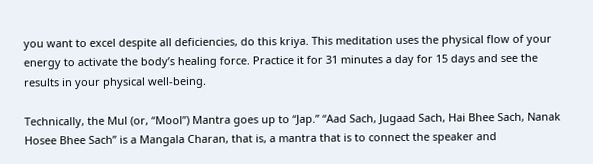you want to excel despite all deficiencies, do this kriya. This meditation uses the physical flow of your energy to activate the body’s healing force. Practice it for 31 minutes a day for 15 days and see the results in your physical well-being.

Technically, the Mul (or, “Mool”) Mantra goes up to “Jap.” “Aad Sach, Jugaad Sach, Hai Bhee Sach, Nanak Hosee Bhee Sach” is a Mangala Charan, that is, a mantra that is to connect the speaker and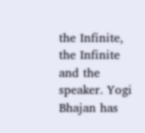the Infinite, the Infinite and the speaker. Yogi Bhajan has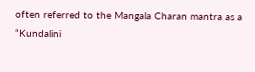often referred to the Mangala Charan mantra as a “Kundalini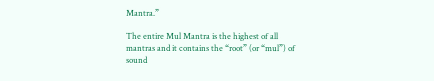Mantra.”

The entire Mul Mantra is the highest of all mantras and it contains the “root” (or “mul”) of sound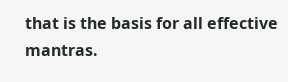that is the basis for all effective mantras.